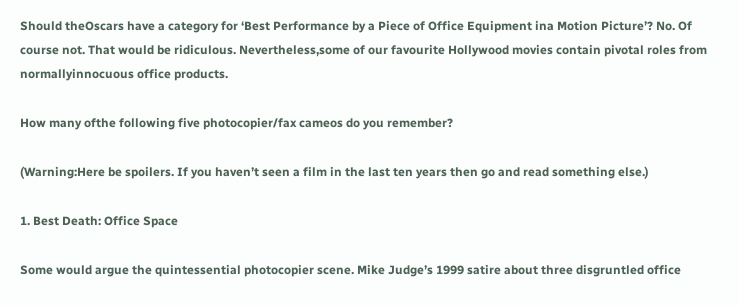Should theOscars have a category for ‘Best Performance by a Piece of Office Equipment ina Motion Picture’? No. Of course not. That would be ridiculous. Nevertheless,some of our favourite Hollywood movies contain pivotal roles from normallyinnocuous office products.

How many ofthe following five photocopier/fax cameos do you remember?

(Warning:Here be spoilers. If you haven’t seen a film in the last ten years then go and read something else.)

1. Best Death: Office Space

Some would argue the quintessential photocopier scene. Mike Judge’s 1999 satire about three disgruntled office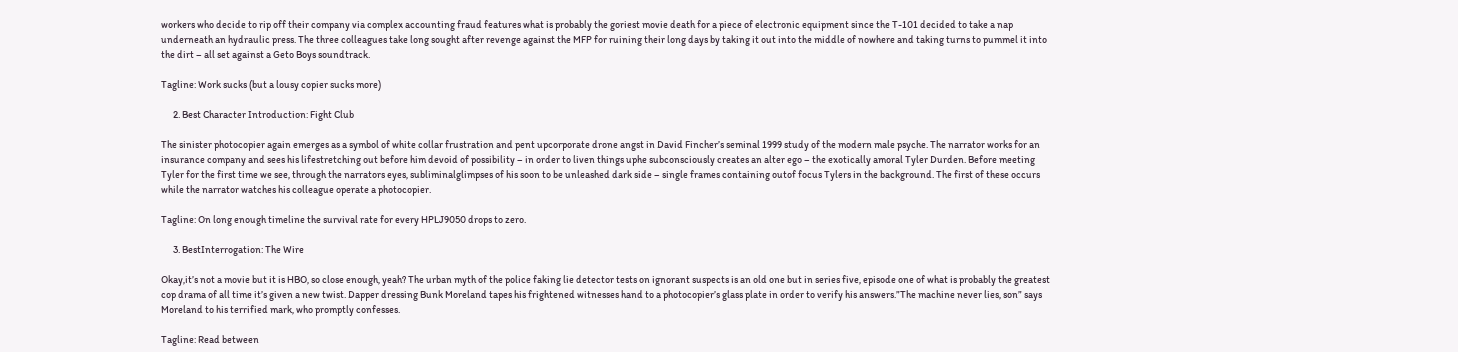workers who decide to rip off their company via complex accounting fraud features what is probably the goriest movie death for a piece of electronic equipment since the T-101 decided to take a nap underneath an hydraulic press. The three colleagues take long sought after revenge against the MFP for ruining their long days by taking it out into the middle of nowhere and taking turns to pummel it into the dirt – all set against a Geto Boys soundtrack.

Tagline: Work sucks (but a lousy copier sucks more)

      2. Best Character Introduction: Fight Club

The sinister photocopier again emerges as a symbol of white collar frustration and pent upcorporate drone angst in David Fincher’s seminal 1999 study of the modern male psyche. The narrator works for an insurance company and sees his lifestretching out before him devoid of possibility – in order to liven things uphe subconsciously creates an alter ego – the exotically amoral Tyler Durden. Before meeting Tyler for the first time we see, through the narrators eyes, subliminalglimpses of his soon to be unleashed dark side – single frames containing outof focus Tylers in the background. The first of these occurs while the narrator watches his colleague operate a photocopier.

Tagline: On long enough timeline the survival rate for every HPLJ9050 drops to zero.

      3. BestInterrogation: The Wire

Okay,it’s not a movie but it is HBO, so close enough, yeah? The urban myth of the police faking lie detector tests on ignorant suspects is an old one but in series five, episode one of what is probably the greatest cop drama of all time it’s given a new twist. Dapper dressing Bunk Moreland tapes his frightened witnesses hand to a photocopier’s glass plate in order to verify his answers.”The machine never lies, son” says Moreland to his terrified mark, who promptly confesses.

Tagline: Read between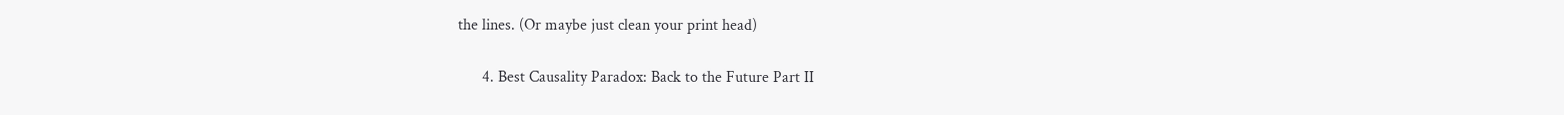the lines. (Or maybe just clean your print head)

      4. Best Causality Paradox: Back to the Future Part II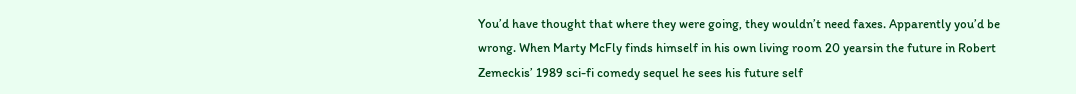You’d have thought that where they were going, they wouldn’t need faxes. Apparently you’d be wrong. When Marty McFly finds himself in his own living room 20 yearsin the future in Robert Zemeckis’ 1989 sci-fi comedy sequel he sees his future self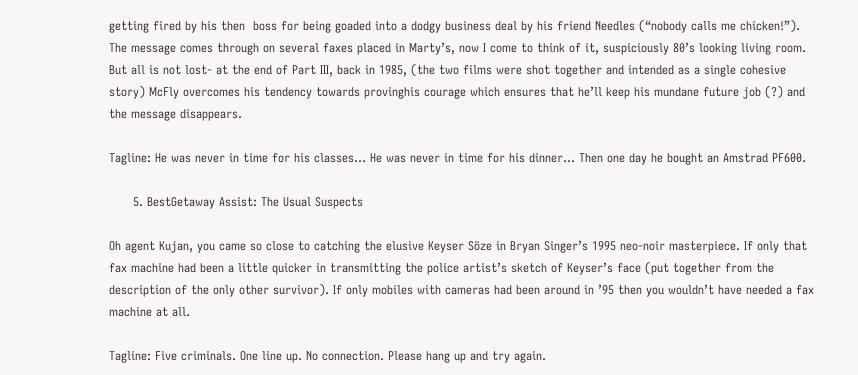getting fired by his then  boss for being goaded into a dodgy business deal by his friend Needles (“nobody calls me chicken!”). The message comes through on several faxes placed in Marty’s, now I come to think of it, suspiciously 80’s looking living room. But all is not lost- at the end of Part III, back in 1985, (the two films were shot together and intended as a single cohesive story) McFly overcomes his tendency towards provinghis courage which ensures that he’ll keep his mundane future job (?) and the message disappears.

Tagline: He was never in time for his classes… He was never in time for his dinner… Then one day he bought an Amstrad PF600.

      5. BestGetaway Assist: The Usual Suspects

Oh agent Kujan, you came so close to catching the elusive Keyser Söze in Bryan Singer’s 1995 neo-noir masterpiece. If only that fax machine had been a little quicker in transmitting the police artist’s sketch of Keyser’s face (put together from the description of the only other survivor). If only mobiles with cameras had been around in ’95 then you wouldn’t have needed a fax machine at all.

Tagline: Five criminals. One line up. No connection. Please hang up and try again.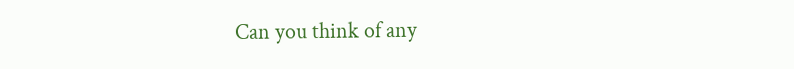Can you think of any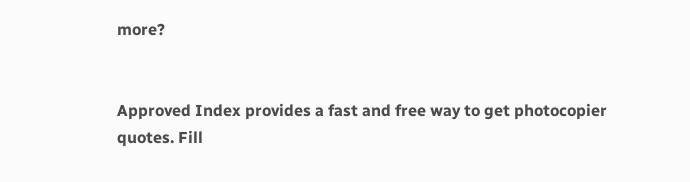more?


Approved Index provides a fast and free way to get photocopier quotes. Fill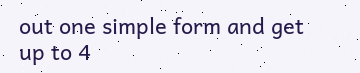out one simple form and get up to 4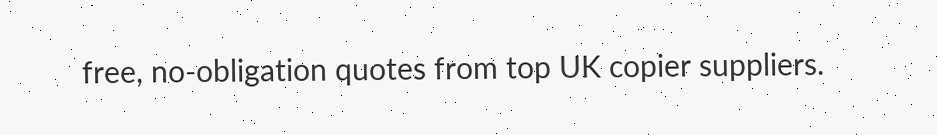free, no-obligation quotes from top UK copier suppliers.